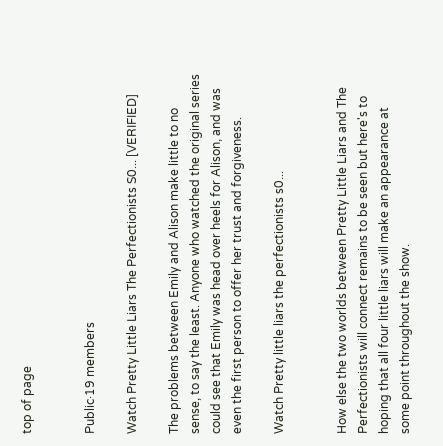top of page


Public·19 members

Watch Pretty Little Liars The Perfectionists S0... [VERIFIED]

The problems between Emily and Alison make little to no sense, to say the least. Anyone who watched the original series could see that Emily was head over heels for Alison, and was even the first person to offer her trust and forgiveness.

Watch Pretty little liars the perfectionists s0...


How else the two worlds between Pretty Little Liars and The Perfectionists will connect remains to be seen but here's to hoping that all four little liars will make an appearance at some point throughout the show.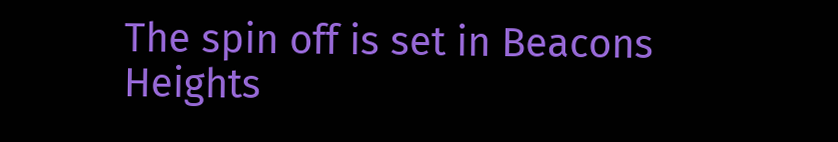The spin off is set in Beacons Heights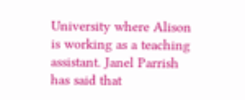University where Alison is working as a teaching assistant. Janel Parrish has said that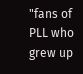"fans of PLL who grew up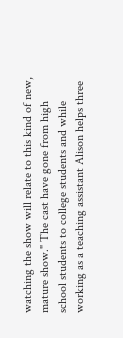watching the show will relate to this kind of new, mature show." The cast have gone from high school students to college students and while working as a teaching assistant Alison helps three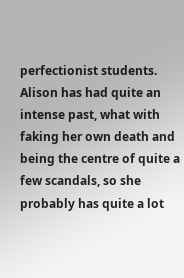perfectionist students. Alison has had quite an intense past, what with faking her own death and being the centre of quite a few scandals, so she probably has quite a lot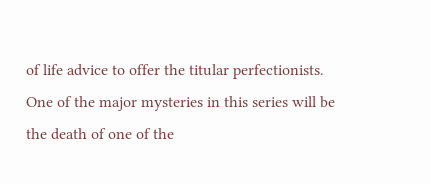of life advice to offer the titular perfectionists. One of the major mysteries in this series will be the death of one of the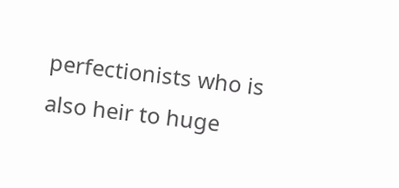perfectionists who is also heir to huge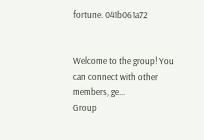fortune. 041b061a72


Welcome to the group! You can connect with other members, ge...
Group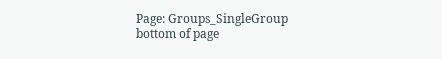Page: Groups_SingleGroup
bottom of page